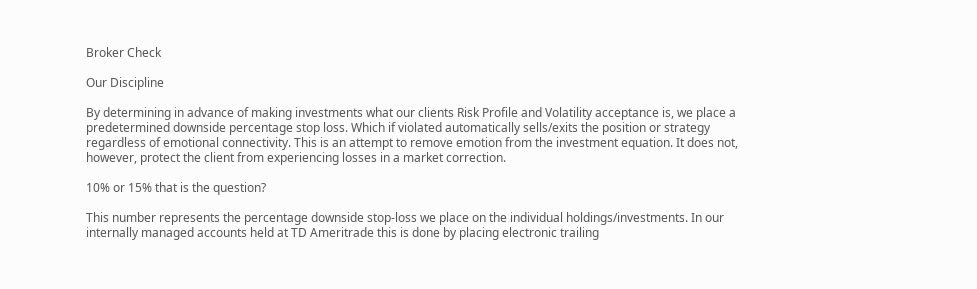Broker Check

Our Discipline

By determining in advance of making investments what our clients Risk Profile and Volatility acceptance is, we place a predetermined downside percentage stop loss. Which if violated automatically sells/exits the position or strategy regardless of emotional connectivity. This is an attempt to remove emotion from the investment equation. It does not, however, protect the client from experiencing losses in a market correction.

10% or 15% that is the question?

This number represents the percentage downside stop-loss we place on the individual holdings/investments. In our internally managed accounts held at TD Ameritrade this is done by placing electronic trailing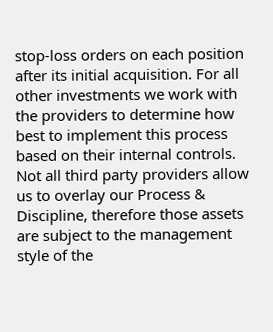stop-loss orders on each position after its initial acquisition. For all other investments we work with the providers to determine how best to implement this process based on their internal controls. Not all third party providers allow us to overlay our Process & Discipline, therefore those assets are subject to the management style of the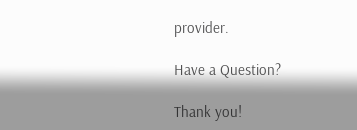provider.

Have a Question?

Thank you!